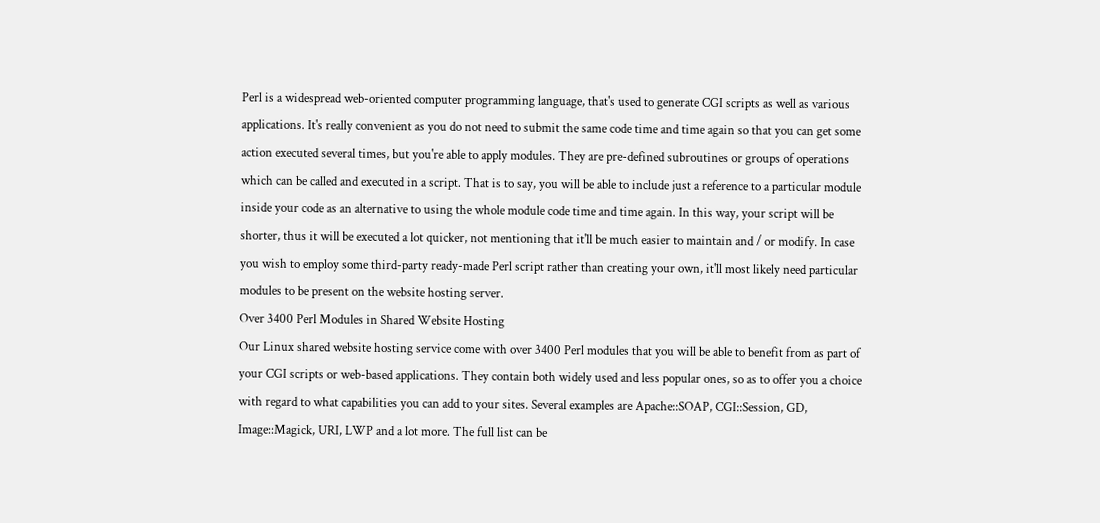Perl is a widespread web-oriented computer programming language, that's used to generate CGI scripts as well as various applications. It's really convenient as you do not need to submit the same code time and time again so that you can get some action executed several times, but you're able to apply modules. They are pre-defined subroutines or groups of operations which can be called and executed in a script. That is to say, you will be able to include just a reference to a particular module inside your code as an alternative to using the whole module code time and time again. In this way, your script will be shorter, thus it will be executed a lot quicker, not mentioning that it'll be much easier to maintain and / or modify. In case you wish to employ some third-party ready-made Perl script rather than creating your own, it'll most likely need particular modules to be present on the website hosting server.
Over 3400 Perl Modules in Shared Website Hosting
Our Linux shared website hosting service come with over 3400 Perl modules that you will be able to benefit from as part of your CGI scripts or web-based applications. They contain both widely used and less popular ones, so as to offer you a choice with regard to what capabilities you can add to your sites. Several examples are Apache::SOAP, CGI::Session, GD, Image::Magick, URI, LWP and a lot more. The full list can be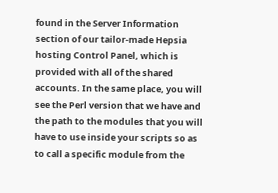found in the Server Information section of our tailor-made Hepsia hosting Control Panel, which is provided with all of the shared accounts. In the same place, you will see the Perl version that we have and the path to the modules that you will have to use inside your scripts so as to call a specific module from the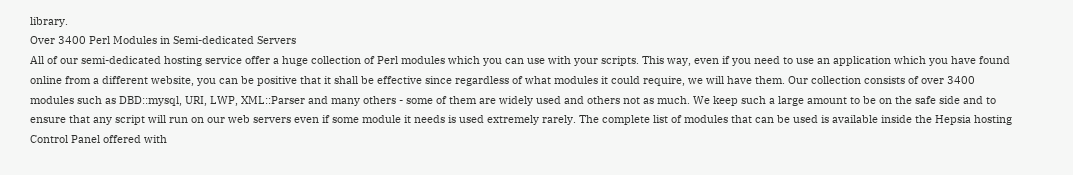library.
Over 3400 Perl Modules in Semi-dedicated Servers
All of our semi-dedicated hosting service offer a huge collection of Perl modules which you can use with your scripts. This way, even if you need to use an application which you have found online from a different website, you can be positive that it shall be effective since regardless of what modules it could require, we will have them. Our collection consists of over 3400 modules such as DBD::mysql, URI, LWP, XML::Parser and many others - some of them are widely used and others not as much. We keep such a large amount to be on the safe side and to ensure that any script will run on our web servers even if some module it needs is used extremely rarely. The complete list of modules that can be used is available inside the Hepsia hosting Control Panel offered with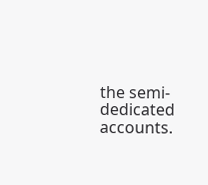the semi-dedicated accounts.